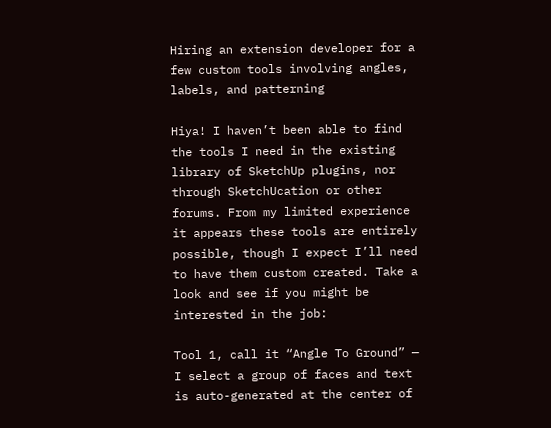Hiring an extension developer for a few custom tools involving angles, labels, and patterning

Hiya! I haven’t been able to find the tools I need in the existing library of SketchUp plugins, nor through SketchUcation or other forums. From my limited experience it appears these tools are entirely possible, though I expect I’ll need to have them custom created. Take a look and see if you might be interested in the job:

Tool 1, call it “Angle To Ground” — I select a group of faces and text is auto-generated at the center of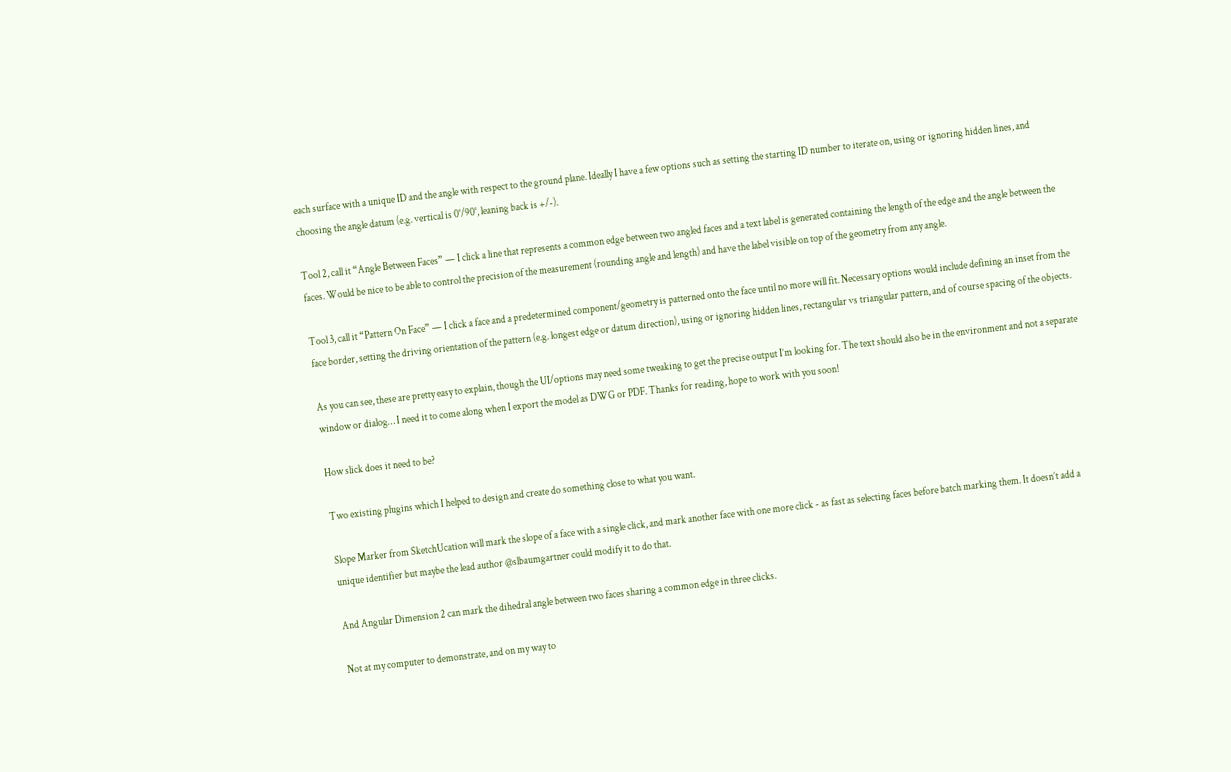each surface with a unique ID and the angle with respect to the ground plane. Ideally I have a few options such as setting the starting ID number to iterate on, using or ignoring hidden lines, and choosing the angle datum (e.g. vertical is 0°/90°, leaning back is +/-).

Tool 2, call it “Angle Between Faces” — I click a line that represents a common edge between two angled faces and a text label is generated containing the length of the edge and the angle between the faces. Would be nice to be able to control the precision of the measurement (rounding angle and length) and have the label visible on top of the geometry from any angle.

Tool 3, call it “Pattern On Face” — I click a face and a predetermined component/geometry is patterned onto the face until no more will fit. Necessary options would include defining an inset from the face border, setting the driving orientation of the pattern (e.g. longest edge or datum direction), using or ignoring hidden lines, rectangular vs triangular pattern, and of course spacing of the objects.

As you can see, these are pretty easy to explain, though the UI/options may need some tweaking to get the precise output I’m looking for. The text should also be in the environment and not a separate window or dialog… I need it to come along when I export the model as DWG or PDF. Thanks for reading, hope to work with you soon!

How slick does it need to be?

Two existing plugins which I helped to design and create do something close to what you want.

Slope Marker from SketchUcation will mark the slope of a face with a single click, and mark another face with one more click - as fast as selecting faces before batch marking them. It doesn’t add a unique identifier but maybe the lead author @slbaumgartner could modify it to do that.

And Angular Dimension 2 can mark the dihedral angle between two faces sharing a common edge in three clicks.

Not at my computer to demonstrate, and on my way to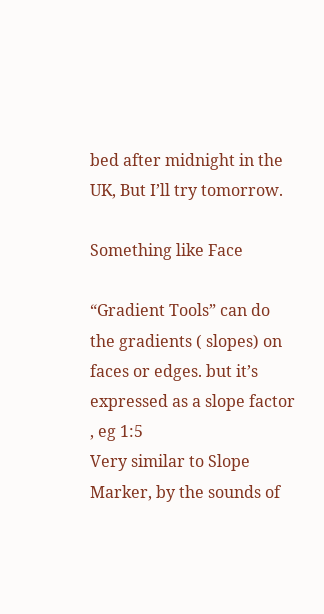bed after midnight in the UK, But I’ll try tomorrow.

Something like Face

“Gradient Tools” can do the gradients ( slopes) on faces or edges. but it’s expressed as a slope factor , eg 1:5
Very similar to Slope Marker, by the sounds of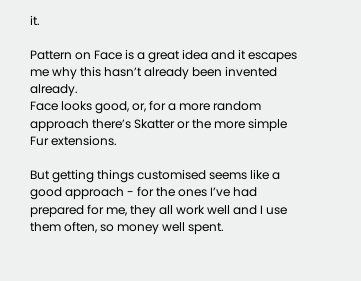it.

Pattern on Face is a great idea and it escapes me why this hasn’t already been invented already.
Face looks good, or, for a more random approach there’s Skatter or the more simple Fur extensions.

But getting things customised seems like a good approach - for the ones I’ve had prepared for me, they all work well and I use them often, so money well spent.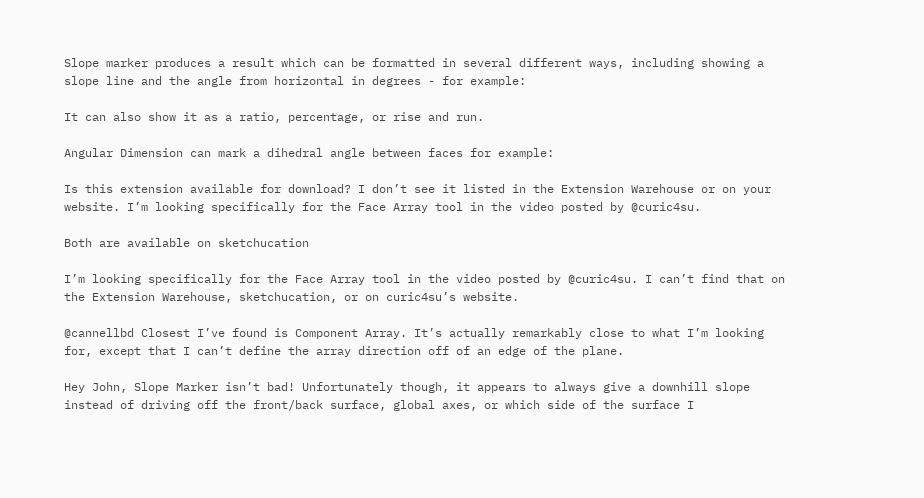Slope marker produces a result which can be formatted in several different ways, including showing a slope line and the angle from horizontal in degrees - for example:

It can also show it as a ratio, percentage, or rise and run.

Angular Dimension can mark a dihedral angle between faces for example:

Is this extension available for download? I don’t see it listed in the Extension Warehouse or on your website. I’m looking specifically for the Face Array tool in the video posted by @curic4su.

Both are available on sketchucation

I’m looking specifically for the Face Array tool in the video posted by @curic4su. I can’t find that on the Extension Warehouse, sketchucation, or on curic4su’s website.

@cannellbd Closest I’ve found is Component Array. It’s actually remarkably close to what I’m looking for, except that I can’t define the array direction off of an edge of the plane.

Hey John, Slope Marker isn’t bad! Unfortunately though, it appears to always give a downhill slope instead of driving off the front/back surface, global axes, or which side of the surface I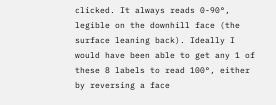clicked. It always reads 0-90°, legible on the downhill face (the surface leaning back). Ideally I would have been able to get any 1 of these 8 labels to read 100°, either by reversing a face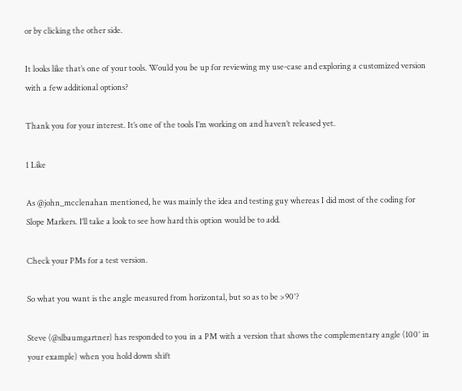or by clicking the other side.

It looks like that’s one of your tools. Would you be up for reviewing my use-case and exploring a customized version with a few additional options?

Thank you for your interest. It’s one of the tools I’m working on and haven’t released yet.

1 Like

As @john_mcclenahan mentioned, he was mainly the idea and testing guy whereas I did most of the coding for Slope Markers. I’ll take a look to see how hard this option would be to add.

Check your PMs for a test version.

So what you want is the angle measured from horizontal, but so as to be >90°?

Steve (@slbaumgartner) has responded to you in a PM with a version that shows the complementary angle (100° in your example) when you hold down shift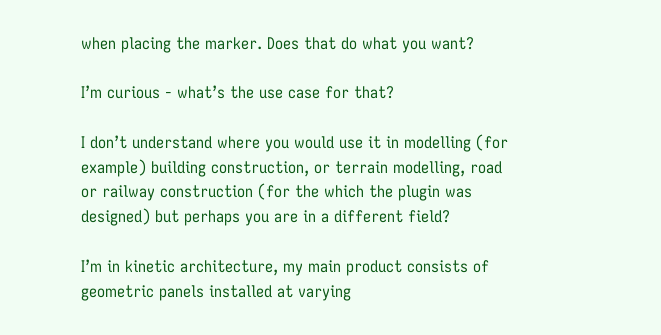when placing the marker. Does that do what you want?

I’m curious - what’s the use case for that?

I don’t understand where you would use it in modelling (for example) building construction, or terrain modelling, road or railway construction (for the which the plugin was designed) but perhaps you are in a different field?

I’m in kinetic architecture, my main product consists of geometric panels installed at varying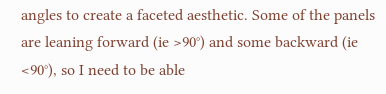angles to create a faceted aesthetic. Some of the panels are leaning forward (ie >90°) and some backward (ie <90°), so I need to be able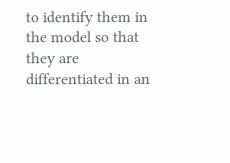to identify them in the model so that they are differentiated in an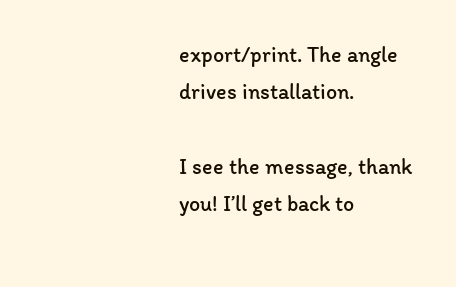export/print. The angle drives installation.

I see the message, thank you! I’ll get back to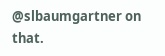@slbaumgartner on that.